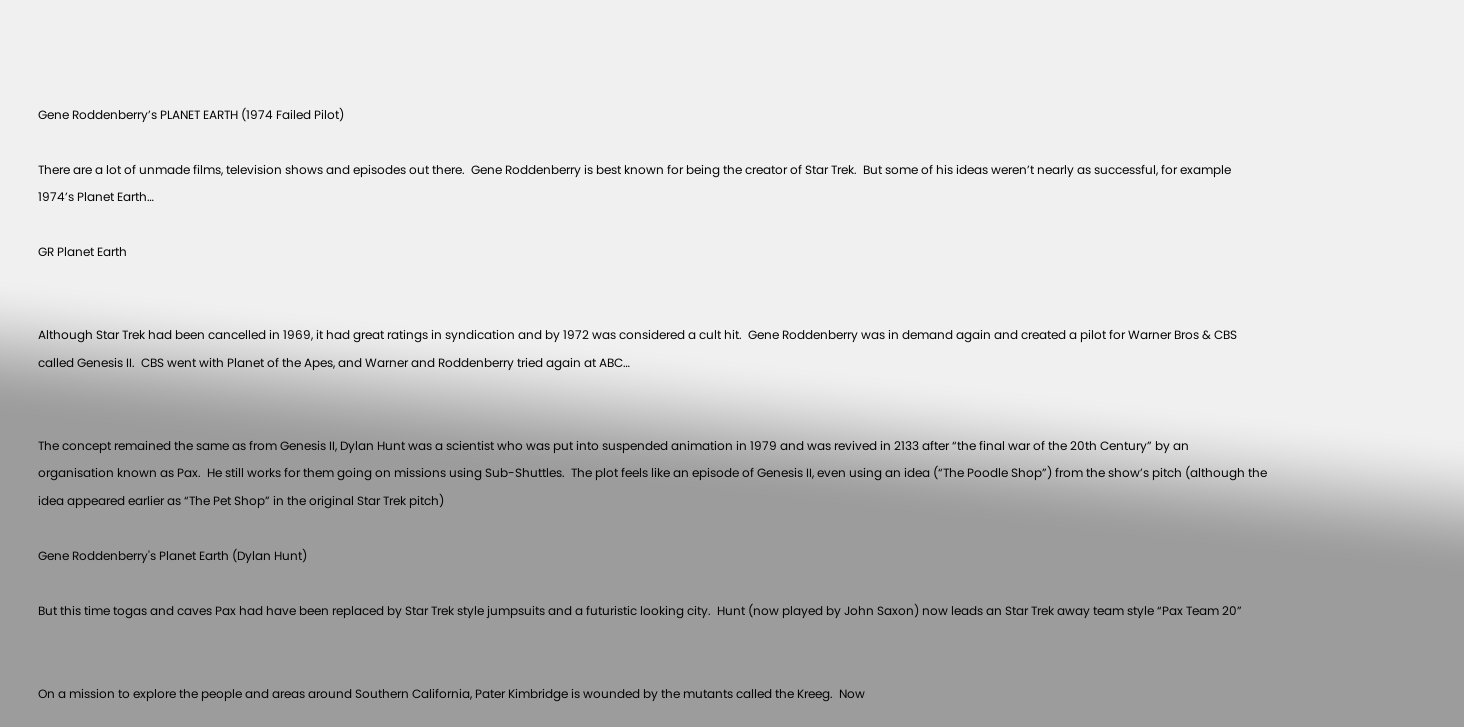Gene Roddenberry’s PLANET EARTH (1974 Failed Pilot)

There are a lot of unmade films, television shows and episodes out there.  Gene Roddenberry is best known for being the creator of Star Trek.  But some of his ideas weren’t nearly as successful, for example 1974’s Planet Earth…

GR Planet Earth


Although Star Trek had been cancelled in 1969, it had great ratings in syndication and by 1972 was considered a cult hit.  Gene Roddenberry was in demand again and created a pilot for Warner Bros & CBS called Genesis II.  CBS went with Planet of the Apes, and Warner and Roddenberry tried again at ABC…


The concept remained the same as from Genesis II, Dylan Hunt was a scientist who was put into suspended animation in 1979 and was revived in 2133 after “the final war of the 20th Century” by an organisation known as Pax.  He still works for them going on missions using Sub-Shuttles.  The plot feels like an episode of Genesis II, even using an idea (“The Poodle Shop”) from the show’s pitch (although the idea appeared earlier as “The Pet Shop” in the original Star Trek pitch)

Gene Roddenberry's Planet Earth (Dylan Hunt)

But this time togas and caves Pax had have been replaced by Star Trek style jumpsuits and a futuristic looking city.  Hunt (now played by John Saxon) now leads an Star Trek away team style “Pax Team 20”


On a mission to explore the people and areas around Southern California, Pater Kimbridge is wounded by the mutants called the Kreeg.  Now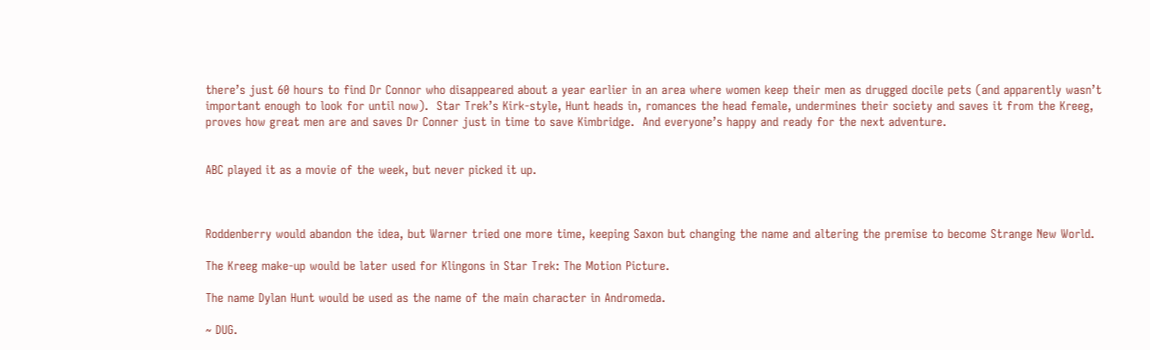there’s just 60 hours to find Dr Connor who disappeared about a year earlier in an area where women keep their men as drugged docile pets (and apparently wasn’t important enough to look for until now).  Star Trek’s Kirk-style, Hunt heads in, romances the head female, undermines their society and saves it from the Kreeg, proves how great men are and saves Dr Conner just in time to save Kimbridge.  And everyone’s happy and ready for the next adventure.


ABC played it as a movie of the week, but never picked it up.



Roddenberry would abandon the idea, but Warner tried one more time, keeping Saxon but changing the name and altering the premise to become Strange New World.

The Kreeg make-up would be later used for Klingons in Star Trek: The Motion Picture.

The name Dylan Hunt would be used as the name of the main character in Andromeda.

~ DUG.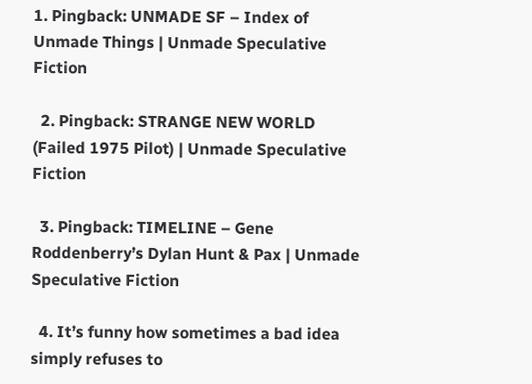1. Pingback: UNMADE SF – Index of Unmade Things | Unmade Speculative Fiction

  2. Pingback: STRANGE NEW WORLD (Failed 1975 Pilot) | Unmade Speculative Fiction

  3. Pingback: TIMELINE – Gene Roddenberry’s Dylan Hunt & Pax | Unmade Speculative Fiction

  4. It’s funny how sometimes a bad idea simply refuses to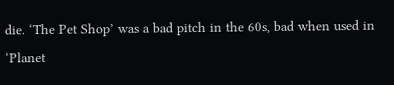die. ‘The Pet Shop’ was a bad pitch in the 60s, bad when used in ‘Planet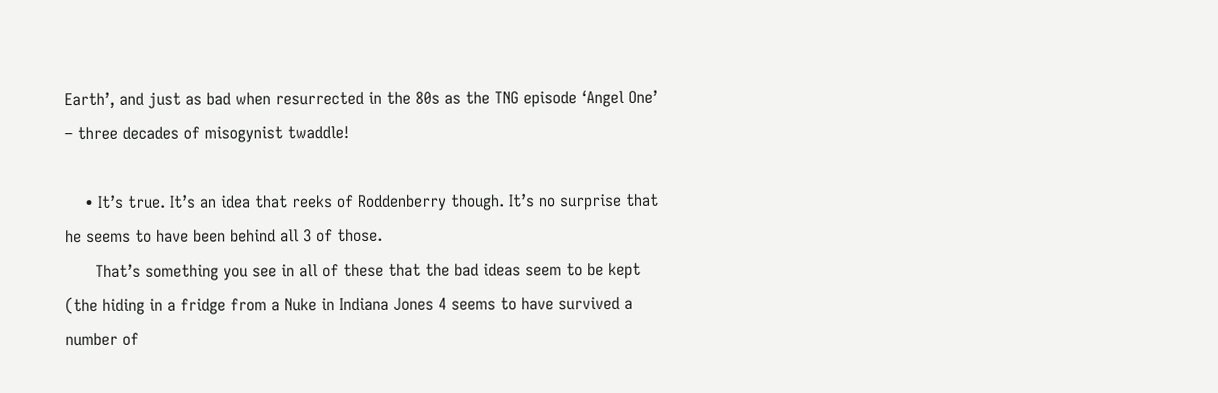Earth’, and just as bad when resurrected in the 80s as the TNG episode ‘Angel One’ – three decades of misogynist twaddle!

    • It’s true. It’s an idea that reeks of Roddenberry though. It’s no surprise that he seems to have been behind all 3 of those.
      That’s something you see in all of these that the bad ideas seem to be kept (the hiding in a fridge from a Nuke in Indiana Jones 4 seems to have survived a number of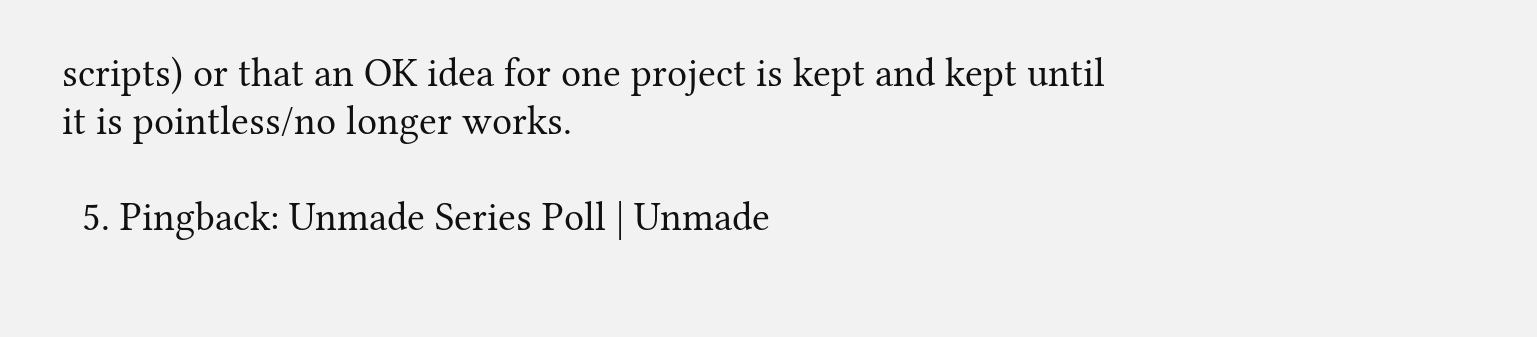scripts) or that an OK idea for one project is kept and kept until it is pointless/no longer works.

  5. Pingback: Unmade Series Poll | Unmade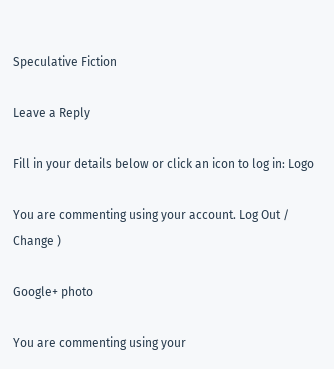Speculative Fiction

Leave a Reply

Fill in your details below or click an icon to log in: Logo

You are commenting using your account. Log Out /  Change )

Google+ photo

You are commenting using your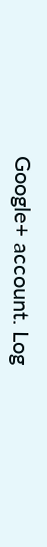Google+ account. Log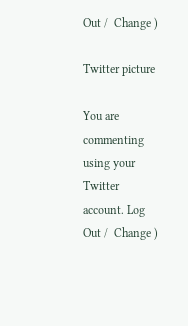Out /  Change )

Twitter picture

You are commenting using your Twitter account. Log Out /  Change )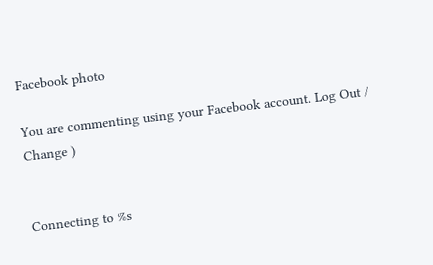Facebook photo

You are commenting using your Facebook account. Log Out /  Change )


Connecting to %s